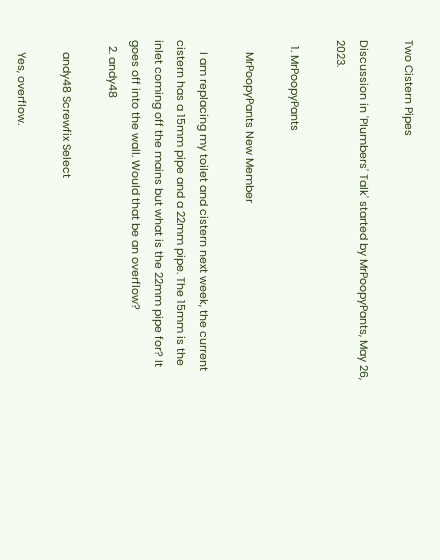Two Cistern Pipes

Discussion in 'Plumbers' Talk' started by MrPoopyPants, May 26, 2023.

  1. MrPoopyPants

    MrPoopyPants New Member

    I am replacing my toilet and cistern next week, the current cistern has a 15mm pipe and a 22mm pipe. The 15mm is the inlet coming off the mains but what is the 22mm pipe for? It goes off into the wall. Would that be an overflow?
  2. andy48

    andy48 Screwfix Select

    Yes, overflow.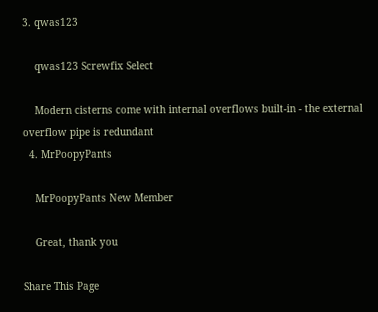3. qwas123

    qwas123 Screwfix Select

    Modern cisterns come with internal overflows built-in - the external overflow pipe is redundant
  4. MrPoopyPants

    MrPoopyPants New Member

    Great, thank you

Share This Page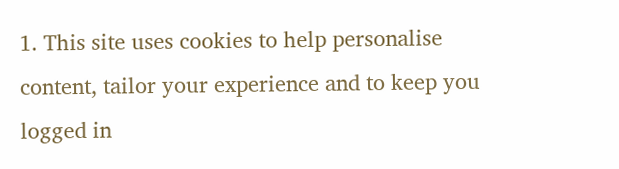1. This site uses cookies to help personalise content, tailor your experience and to keep you logged in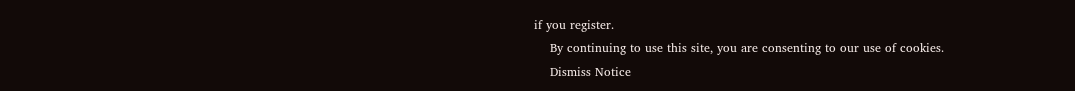if you register.
    By continuing to use this site, you are consenting to our use of cookies.
    Dismiss Notice